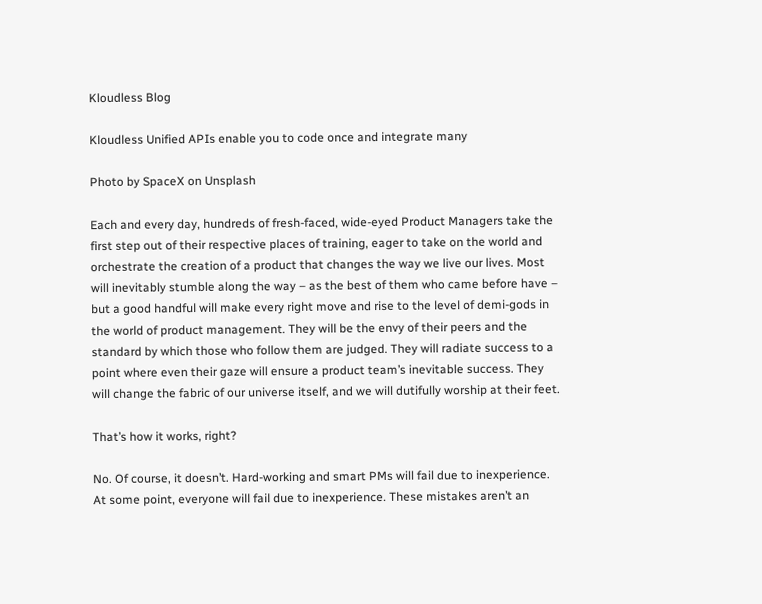Kloudless Blog

Kloudless Unified APIs enable you to code once and integrate many

Photo by SpaceX on Unsplash

Each and every day, hundreds of fresh-faced, wide-eyed Product Managers take the first step out of their respective places of training, eager to take on the world and orchestrate the creation of a product that changes the way we live our lives. Most will inevitably stumble along the way – as the best of them who came before have – but a good handful will make every right move and rise to the level of demi-gods in the world of product management. They will be the envy of their peers and the standard by which those who follow them are judged. They will radiate success to a point where even their gaze will ensure a product team’s inevitable success. They will change the fabric of our universe itself, and we will dutifully worship at their feet.

That’s how it works, right?

No. Of course, it doesn’t. Hard-working and smart PMs will fail due to inexperience. At some point, everyone will fail due to inexperience. These mistakes aren’t an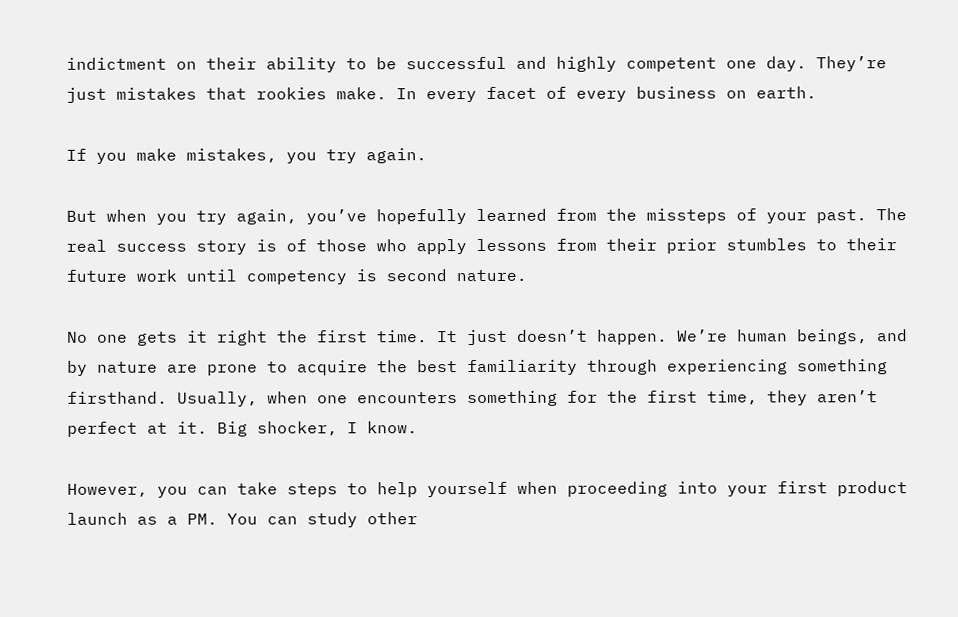indictment on their ability to be successful and highly competent one day. They’re just mistakes that rookies make. In every facet of every business on earth.

If you make mistakes, you try again.

But when you try again, you’ve hopefully learned from the missteps of your past. The real success story is of those who apply lessons from their prior stumbles to their future work until competency is second nature.

No one gets it right the first time. It just doesn’t happen. We’re human beings, and by nature are prone to acquire the best familiarity through experiencing something firsthand. Usually, when one encounters something for the first time, they aren’t perfect at it. Big shocker, I know.

However, you can take steps to help yourself when proceeding into your first product launch as a PM. You can study other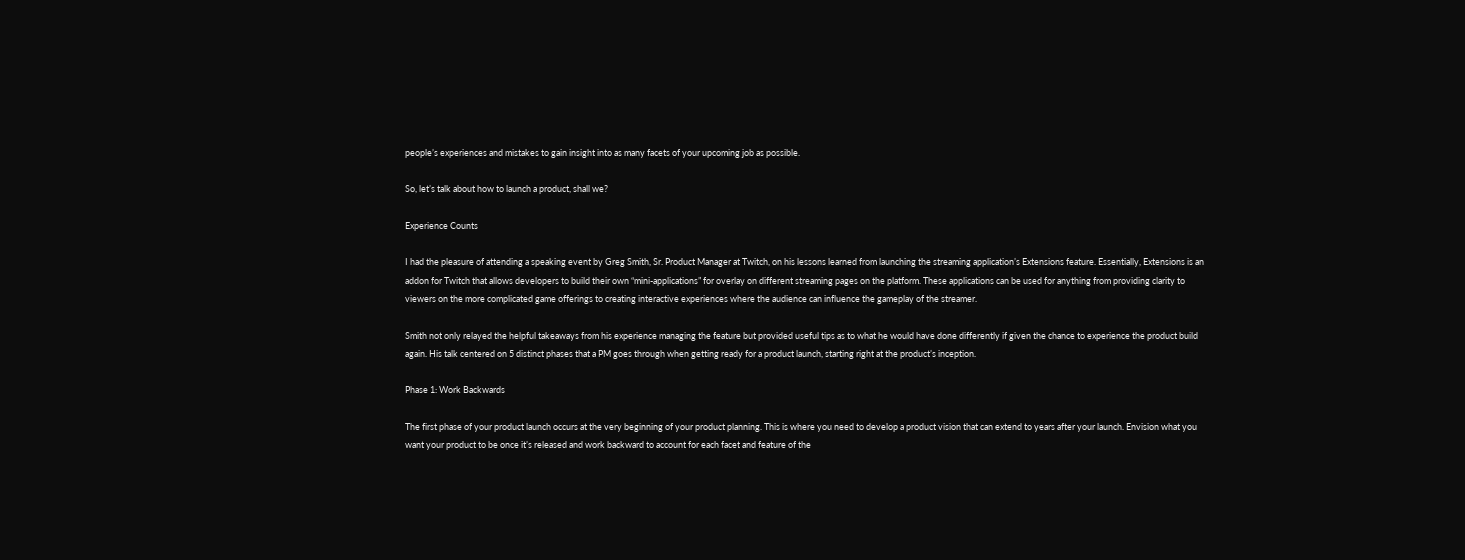people’s experiences and mistakes to gain insight into as many facets of your upcoming job as possible.

So, let’s talk about how to launch a product, shall we?

Experience Counts

I had the pleasure of attending a speaking event by Greg Smith, Sr. Product Manager at Twitch, on his lessons learned from launching the streaming application’s Extensions feature. Essentially, Extensions is an addon for Twitch that allows developers to build their own “mini-applications” for overlay on different streaming pages on the platform. These applications can be used for anything from providing clarity to viewers on the more complicated game offerings to creating interactive experiences where the audience can influence the gameplay of the streamer.

Smith not only relayed the helpful takeaways from his experience managing the feature but provided useful tips as to what he would have done differently if given the chance to experience the product build again. His talk centered on 5 distinct phases that a PM goes through when getting ready for a product launch, starting right at the product’s inception.

Phase 1: Work Backwards

The first phase of your product launch occurs at the very beginning of your product planning. This is where you need to develop a product vision that can extend to years after your launch. Envision what you want your product to be once it’s released and work backward to account for each facet and feature of the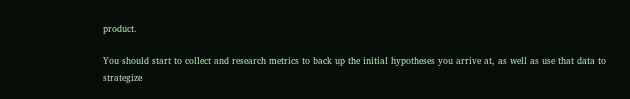product.

You should start to collect and research metrics to back up the initial hypotheses you arrive at, as well as use that data to strategize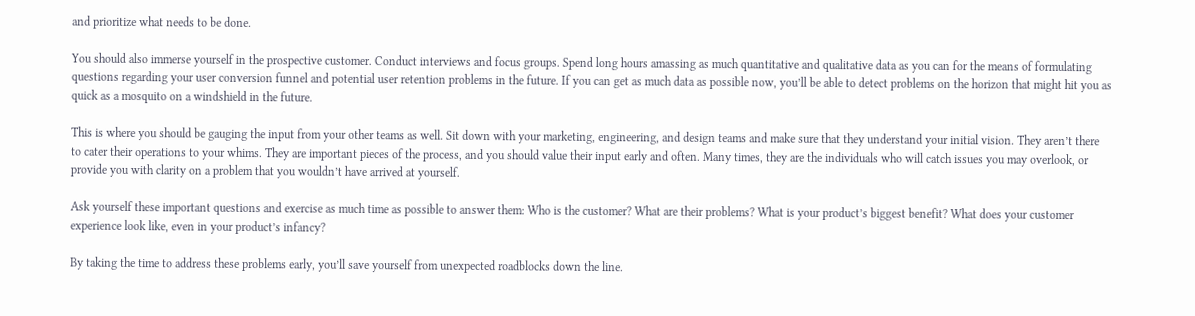and prioritize what needs to be done.

You should also immerse yourself in the prospective customer. Conduct interviews and focus groups. Spend long hours amassing as much quantitative and qualitative data as you can for the means of formulating questions regarding your user conversion funnel and potential user retention problems in the future. If you can get as much data as possible now, you’ll be able to detect problems on the horizon that might hit you as quick as a mosquito on a windshield in the future.

This is where you should be gauging the input from your other teams as well. Sit down with your marketing, engineering, and design teams and make sure that they understand your initial vision. They aren’t there to cater their operations to your whims. They are important pieces of the process, and you should value their input early and often. Many times, they are the individuals who will catch issues you may overlook, or provide you with clarity on a problem that you wouldn’t have arrived at yourself.

Ask yourself these important questions and exercise as much time as possible to answer them: Who is the customer? What are their problems? What is your product’s biggest benefit? What does your customer experience look like, even in your product’s infancy?

By taking the time to address these problems early, you’ll save yourself from unexpected roadblocks down the line.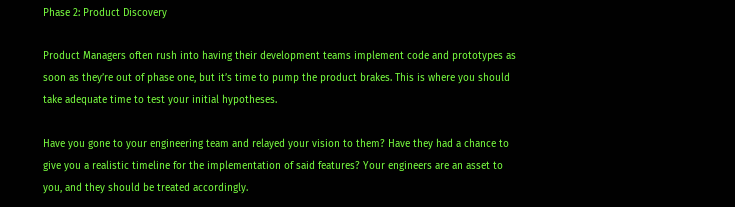Phase 2: Product Discovery

Product Managers often rush into having their development teams implement code and prototypes as soon as they’re out of phase one, but it’s time to pump the product brakes. This is where you should take adequate time to test your initial hypotheses.

Have you gone to your engineering team and relayed your vision to them? Have they had a chance to give you a realistic timeline for the implementation of said features? Your engineers are an asset to you, and they should be treated accordingly.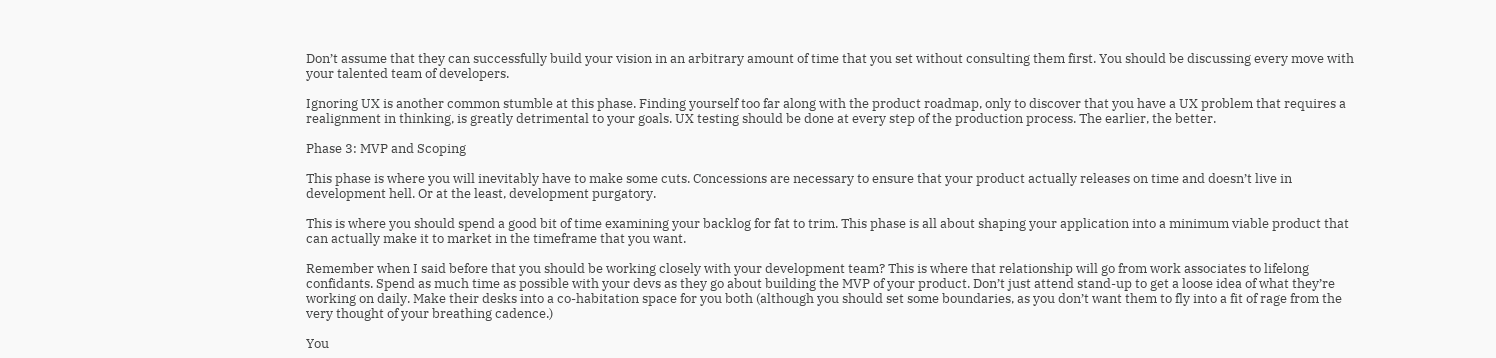Don’t assume that they can successfully build your vision in an arbitrary amount of time that you set without consulting them first. You should be discussing every move with your talented team of developers.

Ignoring UX is another common stumble at this phase. Finding yourself too far along with the product roadmap, only to discover that you have a UX problem that requires a realignment in thinking, is greatly detrimental to your goals. UX testing should be done at every step of the production process. The earlier, the better.

Phase 3: MVP and Scoping

This phase is where you will inevitably have to make some cuts. Concessions are necessary to ensure that your product actually releases on time and doesn’t live in development hell. Or at the least, development purgatory.

This is where you should spend a good bit of time examining your backlog for fat to trim. This phase is all about shaping your application into a minimum viable product that can actually make it to market in the timeframe that you want.

Remember when I said before that you should be working closely with your development team? This is where that relationship will go from work associates to lifelong confidants. Spend as much time as possible with your devs as they go about building the MVP of your product. Don’t just attend stand-up to get a loose idea of what they’re working on daily. Make their desks into a co-habitation space for you both (although you should set some boundaries, as you don’t want them to fly into a fit of rage from the very thought of your breathing cadence.)

You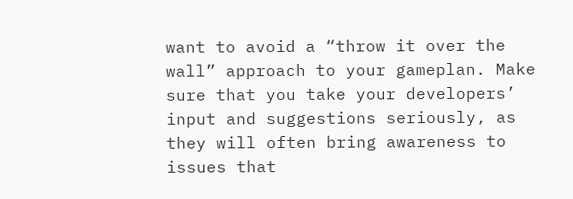want to avoid a “throw it over the wall” approach to your gameplan. Make sure that you take your developers’ input and suggestions seriously, as they will often bring awareness to issues that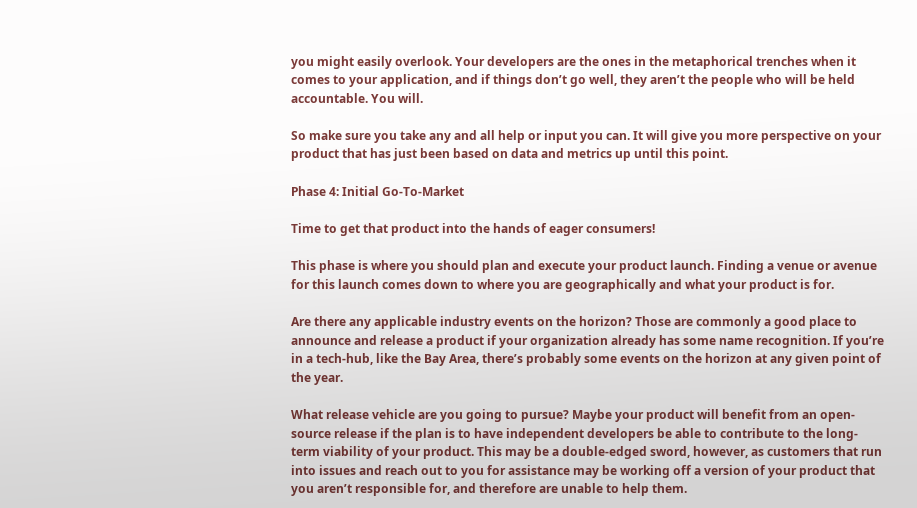you might easily overlook. Your developers are the ones in the metaphorical trenches when it comes to your application, and if things don’t go well, they aren’t the people who will be held accountable. You will.

So make sure you take any and all help or input you can. It will give you more perspective on your product that has just been based on data and metrics up until this point.

Phase 4: Initial Go-To-Market

Time to get that product into the hands of eager consumers!

This phase is where you should plan and execute your product launch. Finding a venue or avenue for this launch comes down to where you are geographically and what your product is for.

Are there any applicable industry events on the horizon? Those are commonly a good place to announce and release a product if your organization already has some name recognition. If you’re in a tech-hub, like the Bay Area, there’s probably some events on the horizon at any given point of the year.

What release vehicle are you going to pursue? Maybe your product will benefit from an open-source release if the plan is to have independent developers be able to contribute to the long-term viability of your product. This may be a double-edged sword, however, as customers that run into issues and reach out to you for assistance may be working off a version of your product that you aren’t responsible for, and therefore are unable to help them.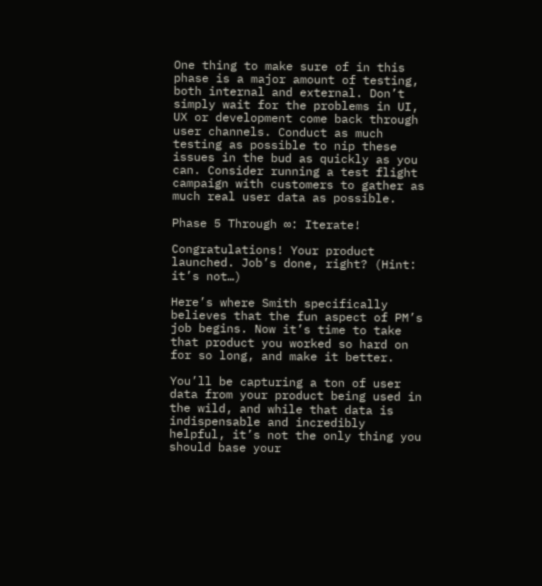One thing to make sure of in this phase is a major amount of testing, both internal and external. Don’t simply wait for the problems in UI, UX or development come back through user channels. Conduct as much testing as possible to nip these issues in the bud as quickly as you can. Consider running a test flight campaign with customers to gather as much real user data as possible.

Phase 5 Through ∞: Iterate!

Congratulations! Your product launched. Job’s done, right? (Hint: it’s not…)

Here’s where Smith specifically believes that the fun aspect of PM’s job begins. Now it’s time to take that product you worked so hard on for so long, and make it better.

You’ll be capturing a ton of user data from your product being used in the wild, and while that data is indispensable and incredibly helpful, it’s not the only thing you should base your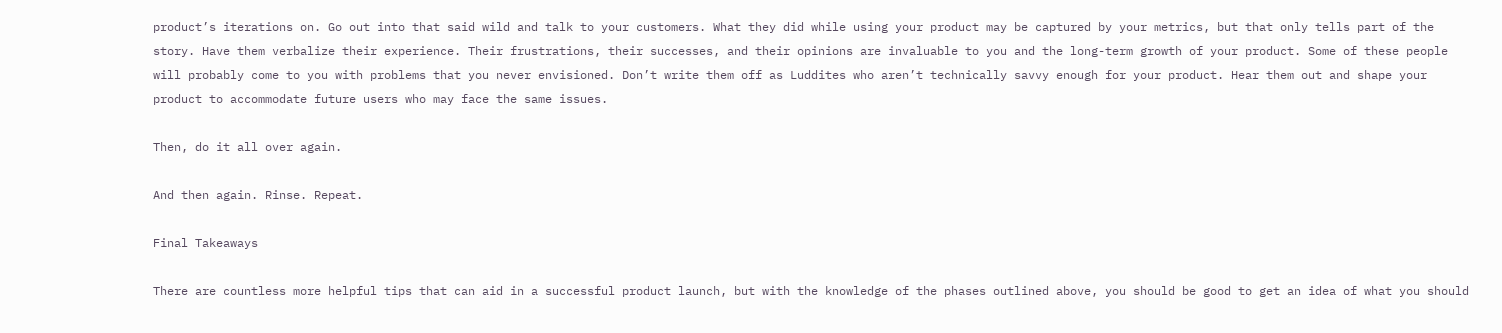product’s iterations on. Go out into that said wild and talk to your customers. What they did while using your product may be captured by your metrics, but that only tells part of the story. Have them verbalize their experience. Their frustrations, their successes, and their opinions are invaluable to you and the long-term growth of your product. Some of these people will probably come to you with problems that you never envisioned. Don’t write them off as Luddites who aren’t technically savvy enough for your product. Hear them out and shape your product to accommodate future users who may face the same issues.

Then, do it all over again.

And then again. Rinse. Repeat.

Final Takeaways

There are countless more helpful tips that can aid in a successful product launch, but with the knowledge of the phases outlined above, you should be good to get an idea of what you should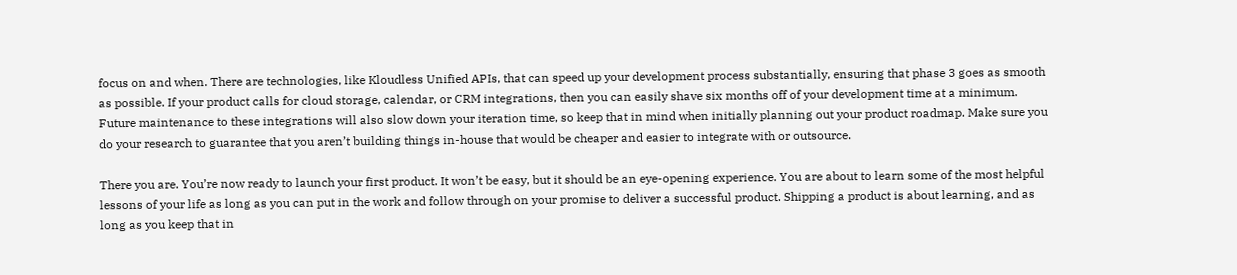focus on and when. There are technologies, like Kloudless Unified APIs, that can speed up your development process substantially, ensuring that phase 3 goes as smooth as possible. If your product calls for cloud storage, calendar, or CRM integrations, then you can easily shave six months off of your development time at a minimum. Future maintenance to these integrations will also slow down your iteration time, so keep that in mind when initially planning out your product roadmap. Make sure you do your research to guarantee that you aren’t building things in-house that would be cheaper and easier to integrate with or outsource.

There you are. You’re now ready to launch your first product. It won’t be easy, but it should be an eye-opening experience. You are about to learn some of the most helpful lessons of your life as long as you can put in the work and follow through on your promise to deliver a successful product. Shipping a product is about learning, and as long as you keep that in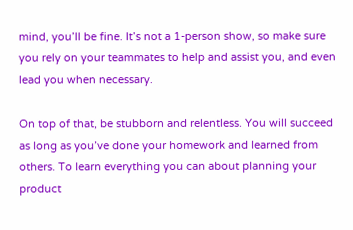mind, you’ll be fine. It’s not a 1-person show, so make sure you rely on your teammates to help and assist you, and even lead you when necessary.

On top of that, be stubborn and relentless. You will succeed as long as you’ve done your homework and learned from others. To learn everything you can about planning your product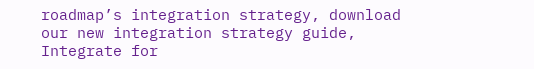roadmap’s integration strategy, download our new integration strategy guide, Integrate for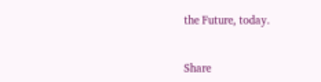the Future, today.


Share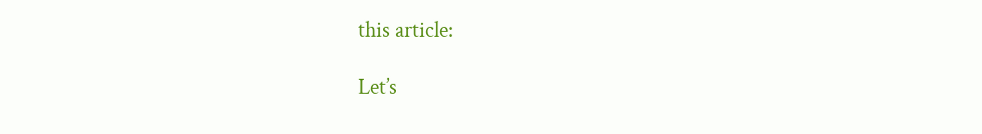this article:

Let’s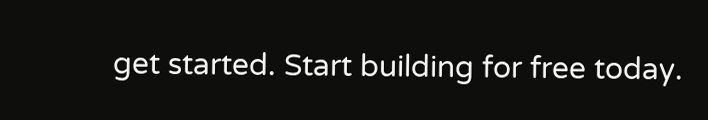get started. Start building for free today.